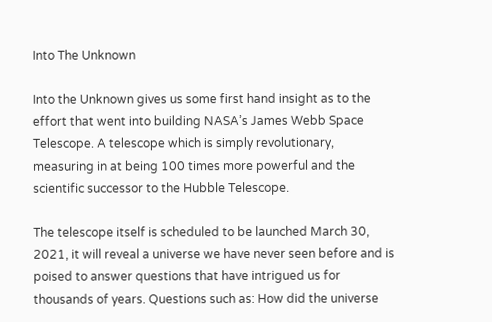Into The Unknown

Into the Unknown gives us some first hand insight as to the effort that went into building NASA’s James Webb Space Telescope. A telescope which is simply revolutionary, measuring in at being 100 times more powerful and the scientific successor to the Hubble Telescope.

The telescope itself is scheduled to be launched March 30, 2021, it will reveal a universe we have never seen before and is poised to answer questions that have intrigued us for thousands of years. Questions such as: How did the universe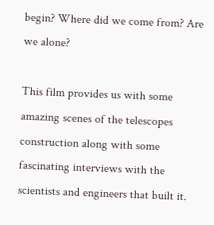begin? Where did we come from? Are we alone?

This film provides us with some amazing scenes of the telescopes construction along with some fascinating interviews with the scientists and engineers that built it.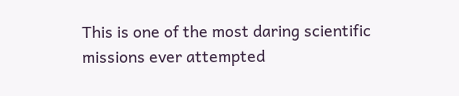This is one of the most daring scientific missions ever attempted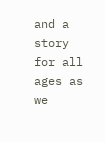and a story for all ages as we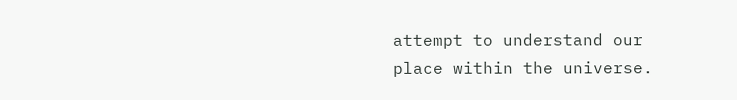attempt to understand our place within the universe.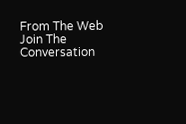From The Web
Join The Conversation